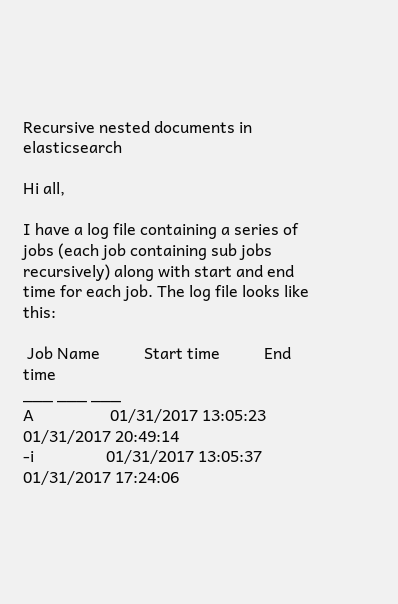Recursive nested documents in elasticsearch

Hi all,

I have a log file containing a series of jobs (each job containing sub jobs recursively) along with start and end time for each job. The log file looks like this:

 Job Name           Start time           End time
___ ___ ___
A                   01/31/2017 13:05:23  01/31/2017 20:49:14
-i                  01/31/2017 13:05:37  01/31/2017 17:24:06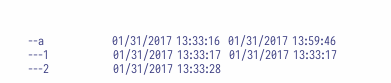--a                 01/31/2017 13:33:16  01/31/2017 13:59:46
---1                01/31/2017 13:33:17  01/31/2017 13:33:17
---2                01/31/2017 13:33:28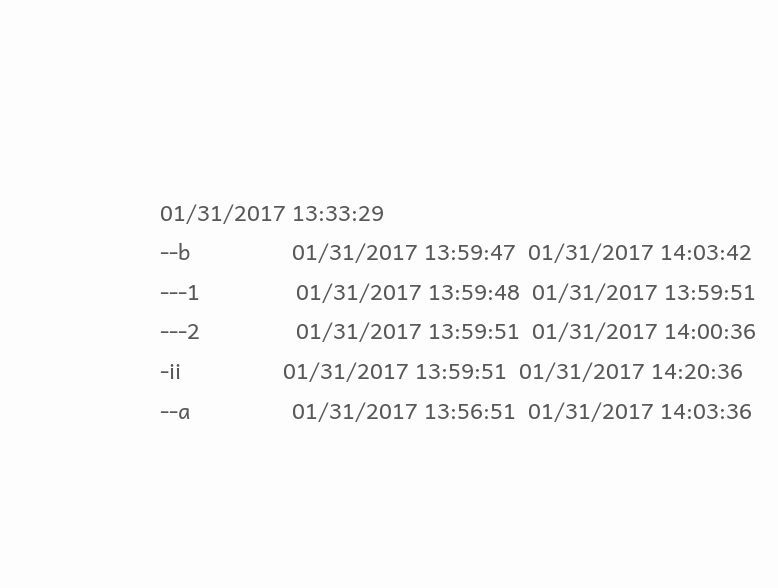01/31/2017 13:33:29
--b                 01/31/2017 13:59:47  01/31/2017 14:03:42
---1                01/31/2017 13:59:48  01/31/2017 13:59:51
---2                01/31/2017 13:59:51  01/31/2017 14:00:36
-ii                 01/31/2017 13:59:51  01/31/2017 14:20:36
--a                 01/31/2017 13:56:51  01/31/2017 14:03:36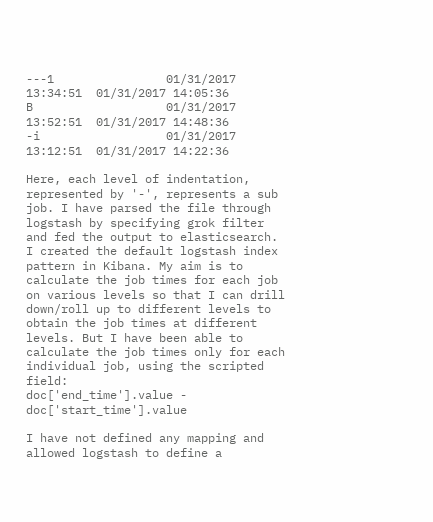---1                01/31/2017 13:34:51  01/31/2017 14:05:36
B                   01/31/2017 13:52:51  01/31/2017 14:48:36
-i                  01/31/2017 13:12:51  01/31/2017 14:22:36

Here, each level of indentation, represented by '-', represents a sub job. I have parsed the file through logstash by specifying grok filter and fed the output to elasticsearch. I created the default logstash index pattern in Kibana. My aim is to calculate the job times for each job on various levels so that I can drill down/roll up to different levels to obtain the job times at different levels. But I have been able to calculate the job times only for each individual job, using the scripted field:
doc['end_time'].value - doc['start_time'].value

I have not defined any mapping and allowed logstash to define a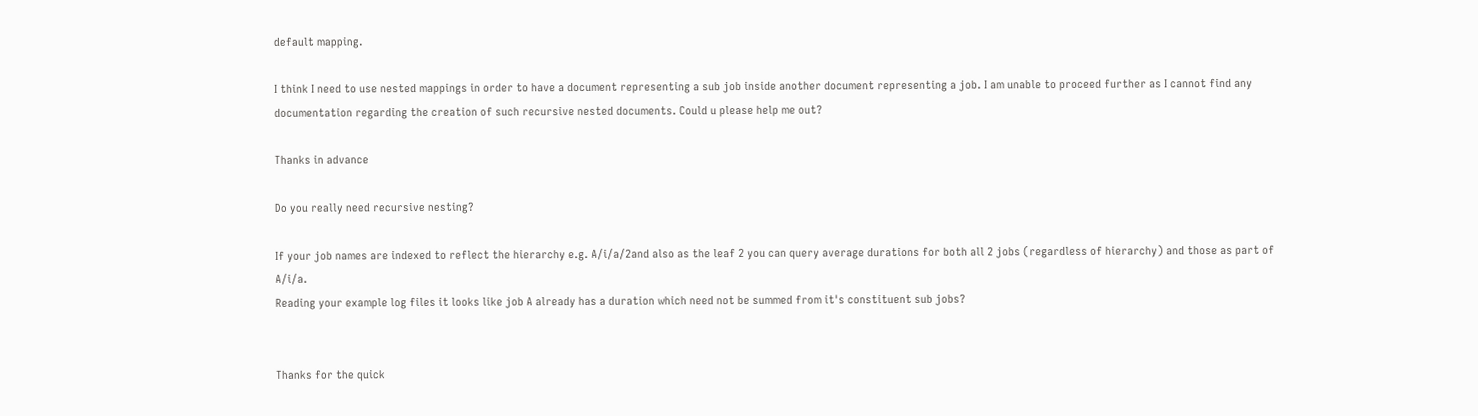default mapping.

I think I need to use nested mappings in order to have a document representing a sub job inside another document representing a job. I am unable to proceed further as I cannot find any documentation regarding the creation of such recursive nested documents. Could u please help me out?

Thanks in advance

Do you really need recursive nesting?

If your job names are indexed to reflect the hierarchy e.g. A/i/a/2and also as the leaf 2 you can query average durations for both all 2 jobs (regardless of hierarchy) and those as part of A/i/a.
Reading your example log files it looks like job A already has a duration which need not be summed from it's constituent sub jobs?


Thanks for the quick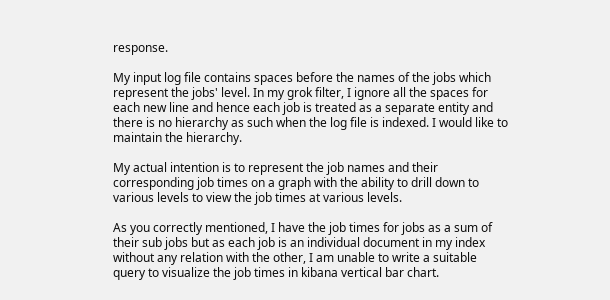response.

My input log file contains spaces before the names of the jobs which represent the jobs' level. In my grok filter, I ignore all the spaces for each new line and hence each job is treated as a separate entity and there is no hierarchy as such when the log file is indexed. I would like to maintain the hierarchy.

My actual intention is to represent the job names and their corresponding job times on a graph with the ability to drill down to various levels to view the job times at various levels.

As you correctly mentioned, I have the job times for jobs as a sum of their sub jobs but as each job is an individual document in my index without any relation with the other, I am unable to write a suitable query to visualize the job times in kibana vertical bar chart.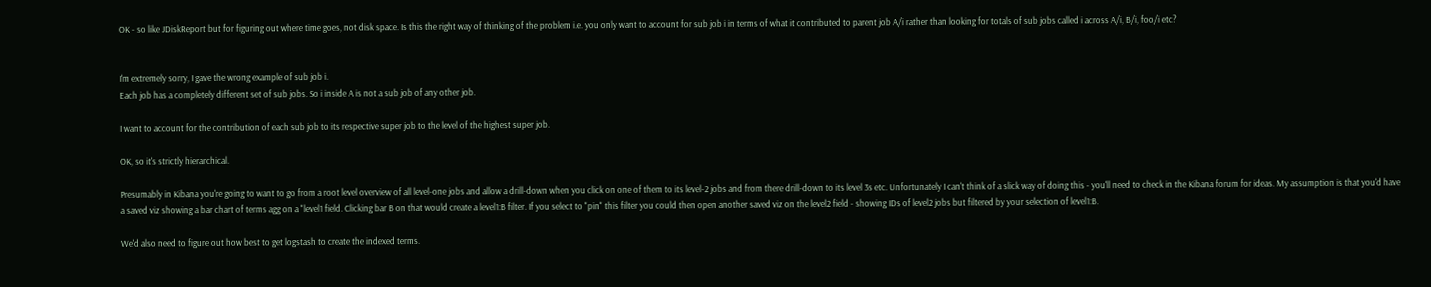OK - so like JDiskReport but for figuring out where time goes, not disk space. Is this the right way of thinking of the problem i.e. you only want to account for sub job i in terms of what it contributed to parent job A/i rather than looking for totals of sub jobs called i across A/i, B/i, foo/i etc?


I'm extremely sorry, I gave the wrong example of sub job i.
Each job has a completely different set of sub jobs. So i inside A is not a sub job of any other job.

I want to account for the contribution of each sub job to its respective super job to the level of the highest super job.

OK, so it's strictly hierarchical.

Presumably in Kibana you're going to want to go from a root level overview of all level-one jobs and allow a drill-down when you click on one of them to its level-2 jobs and from there drill-down to its level 3s etc. Unfortunately I can't think of a slick way of doing this - you'll need to check in the Kibana forum for ideas. My assumption is that you'd have a saved viz showing a bar chart of terms agg on a "level1 field. Clicking bar B on that would create a level1:B filter. If you select to "pin" this filter you could then open another saved viz on the level2 field - showing IDs of level2 jobs but filtered by your selection of level1:B.

We'd also need to figure out how best to get logstash to create the indexed terms.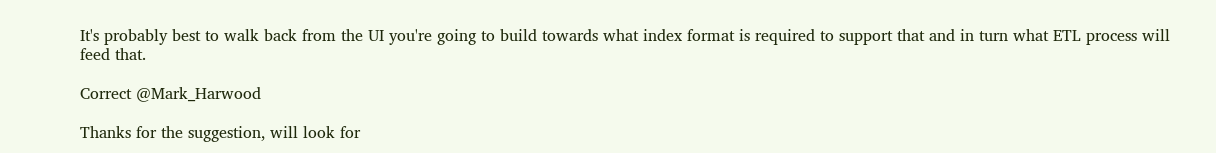It's probably best to walk back from the UI you're going to build towards what index format is required to support that and in turn what ETL process will feed that.

Correct @Mark_Harwood

Thanks for the suggestion, will look for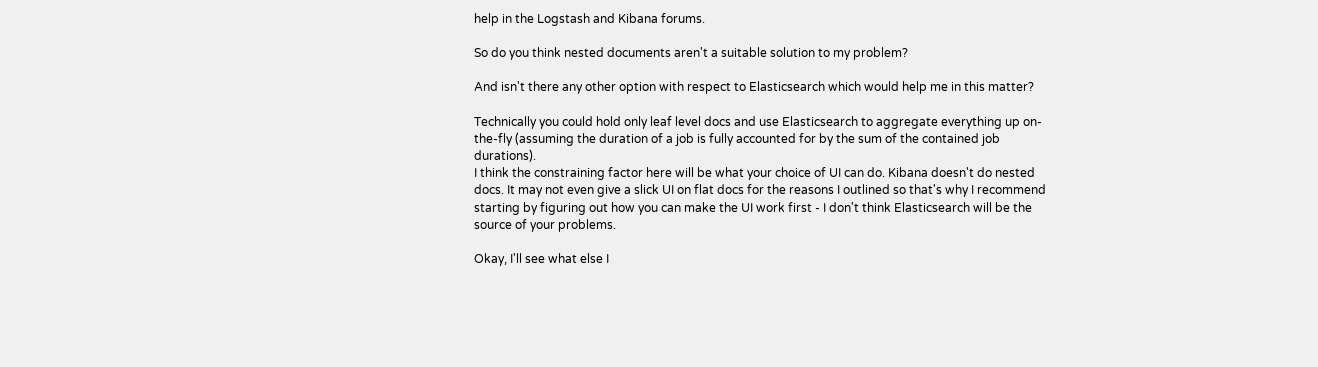help in the Logstash and Kibana forums.

So do you think nested documents aren't a suitable solution to my problem?

And isn't there any other option with respect to Elasticsearch which would help me in this matter?

Technically you could hold only leaf level docs and use Elasticsearch to aggregate everything up on-the-fly (assuming the duration of a job is fully accounted for by the sum of the contained job durations).
I think the constraining factor here will be what your choice of UI can do. Kibana doesn't do nested docs. It may not even give a slick UI on flat docs for the reasons I outlined so that's why I recommend starting by figuring out how you can make the UI work first - I don't think Elasticsearch will be the source of your problems.

Okay, I'll see what else I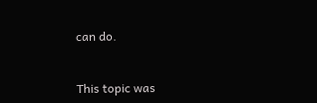can do.


This topic was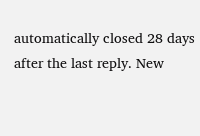automatically closed 28 days after the last reply. New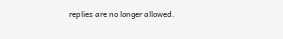replies are no longer allowed.